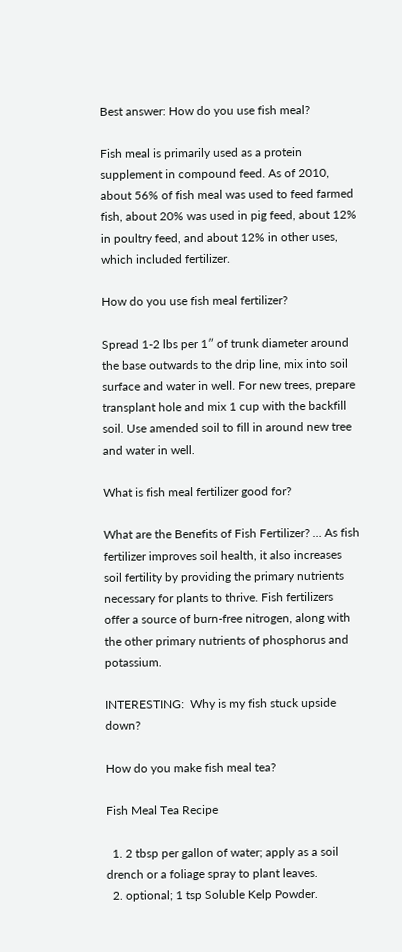Best answer: How do you use fish meal?

Fish meal is primarily used as a protein supplement in compound feed. As of 2010, about 56% of fish meal was used to feed farmed fish, about 20% was used in pig feed, about 12% in poultry feed, and about 12% in other uses, which included fertilizer.

How do you use fish meal fertilizer?

Spread 1-2 lbs per 1″ of trunk diameter around the base outwards to the drip line, mix into soil surface and water in well. For new trees, prepare transplant hole and mix 1 cup with the backfill soil. Use amended soil to fill in around new tree and water in well.

What is fish meal fertilizer good for?

What are the Benefits of Fish Fertilizer? … As fish fertilizer improves soil health, it also increases soil fertility by providing the primary nutrients necessary for plants to thrive. Fish fertilizers offer a source of burn-free nitrogen, along with the other primary nutrients of phosphorus and potassium.

INTERESTING:  Why is my fish stuck upside down?

How do you make fish meal tea?

Fish Meal Tea Recipe

  1. 2 tbsp per gallon of water; apply as a soil drench or a foliage spray to plant leaves.
  2. optional; 1 tsp Soluble Kelp Powder.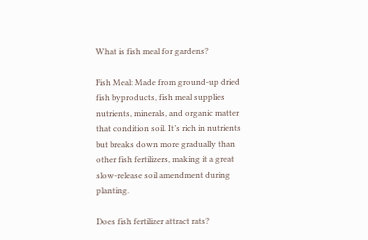What is fish meal for gardens?

Fish Meal: Made from ground-up dried fish byproducts, fish meal supplies nutrients, minerals, and organic matter that condition soil. It’s rich in nutrients but breaks down more gradually than other fish fertilizers, making it a great slow-release soil amendment during planting.

Does fish fertilizer attract rats?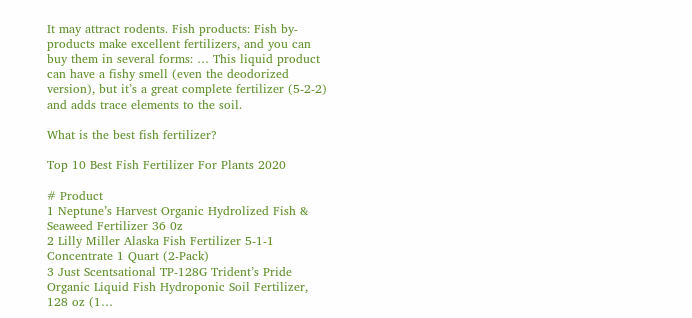It may attract rodents. Fish products: Fish by-products make excellent fertilizers, and you can buy them in several forms: … This liquid product can have a fishy smell (even the deodorized version), but it’s a great complete fertilizer (5-2-2) and adds trace elements to the soil.

What is the best fish fertilizer?

Top 10 Best Fish Fertilizer For Plants 2020

# Product
1 Neptune’s Harvest Organic Hydrolized Fish & Seaweed Fertilizer 36 0z
2 Lilly Miller Alaska Fish Fertilizer 5-1-1 Concentrate 1 Quart (2-Pack)
3 Just Scentsational TP-128G Trident’s Pride Organic Liquid Fish Hydroponic Soil Fertilizer, 128 oz (1…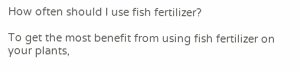How often should I use fish fertilizer?

To get the most benefit from using fish fertilizer on your plants,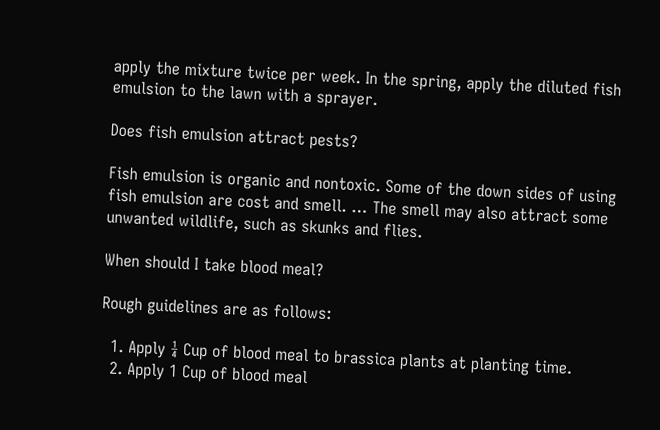apply the mixture twice per week. In the spring, apply the diluted fish emulsion to the lawn with a sprayer.

Does fish emulsion attract pests?

Fish emulsion is organic and nontoxic. Some of the down sides of using fish emulsion are cost and smell. … The smell may also attract some unwanted wildlife, such as skunks and flies.

When should I take blood meal?

Rough guidelines are as follows:

  1. Apply ¼ Cup of blood meal to brassica plants at planting time.
  2. Apply 1 Cup of blood meal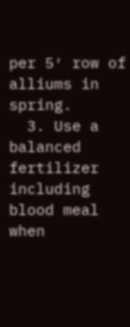per 5′ row of alliums in spring.
  3. Use a balanced fertilizer including blood meal when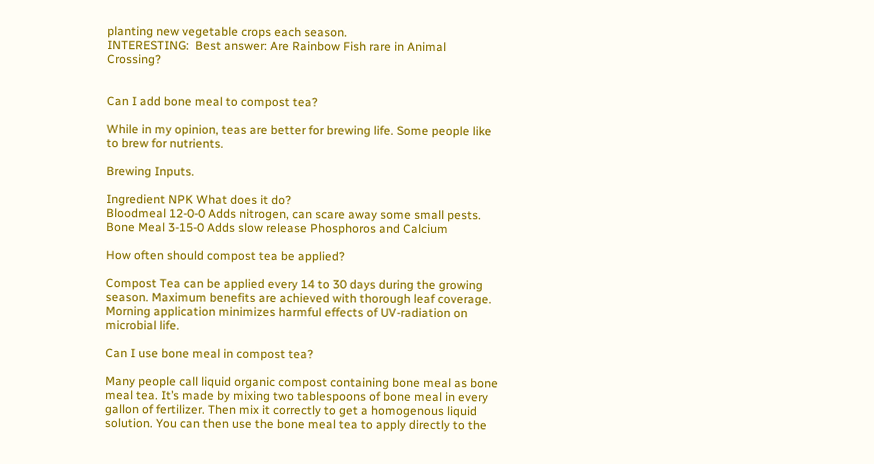planting new vegetable crops each season.
INTERESTING:  Best answer: Are Rainbow Fish rare in Animal Crossing?


Can I add bone meal to compost tea?

While in my opinion, teas are better for brewing life. Some people like to brew for nutrients.

Brewing Inputs.

Ingredient NPK What does it do?
Bloodmeal 12-0-0 Adds nitrogen, can scare away some small pests.
Bone Meal 3-15-0 Adds slow release Phosphoros and Calcium

How often should compost tea be applied?

Compost Tea can be applied every 14 to 30 days during the growing season. Maximum benefits are achieved with thorough leaf coverage. Morning application minimizes harmful effects of UV-radiation on microbial life.

Can I use bone meal in compost tea?

Many people call liquid organic compost containing bone meal as bone meal tea. It’s made by mixing two tablespoons of bone meal in every gallon of fertilizer. Then mix it correctly to get a homogenous liquid solution. You can then use the bone meal tea to apply directly to the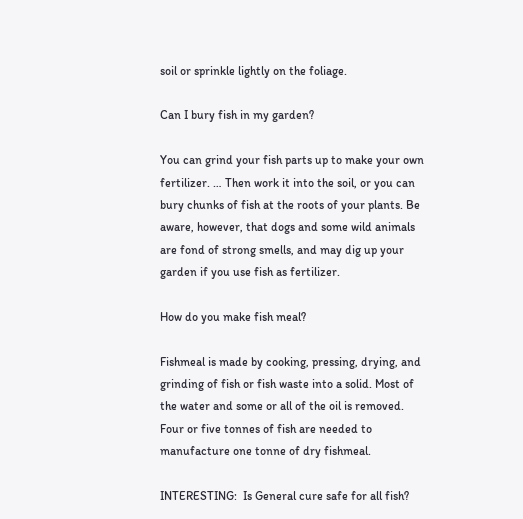soil or sprinkle lightly on the foliage.

Can I bury fish in my garden?

You can grind your fish parts up to make your own fertilizer. … Then work it into the soil, or you can bury chunks of fish at the roots of your plants. Be aware, however, that dogs and some wild animals are fond of strong smells, and may dig up your garden if you use fish as fertilizer.

How do you make fish meal?

Fishmeal is made by cooking, pressing, drying, and grinding of fish or fish waste into a solid. Most of the water and some or all of the oil is removed. Four or five tonnes of fish are needed to manufacture one tonne of dry fishmeal.

INTERESTING:  Is General cure safe for all fish?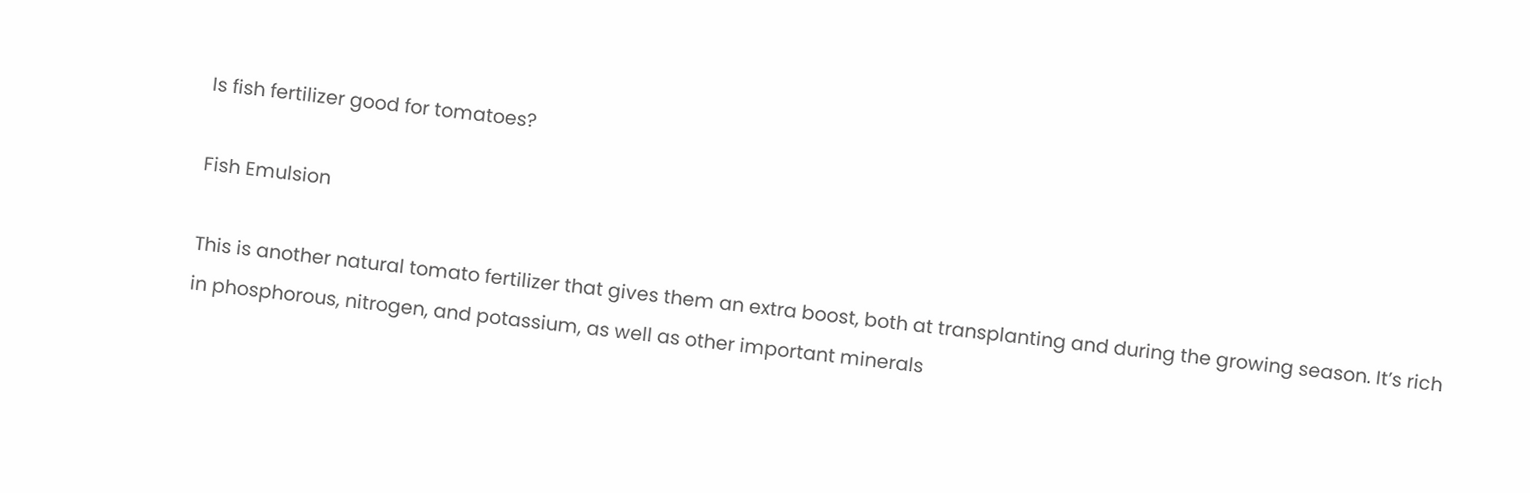Is fish fertilizer good for tomatoes?

Fish Emulsion

This is another natural tomato fertilizer that gives them an extra boost, both at transplanting and during the growing season. It’s rich in phosphorous, nitrogen, and potassium, as well as other important minerals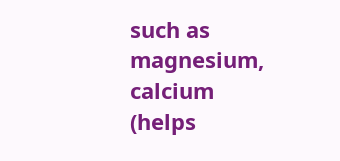such as magnesium, calcium (helps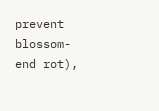prevent blossom-end rot),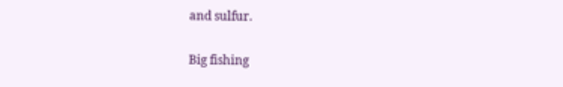and sulfur.

Big fishing